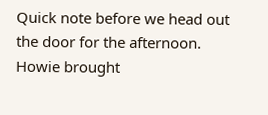Quick note before we head out the door for the afternoon. Howie brought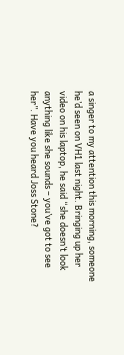a singer to my attention this morning, someone he’d seen on VH1 last night. Bringing up her video on his laptop, he said “she doesn’t look anything like she sounds – you’ve got to see her”. Have you heard Joss Stone?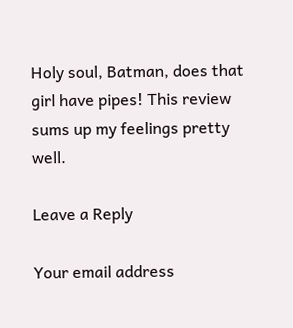Holy soul, Batman, does that girl have pipes! This review sums up my feelings pretty well.

Leave a Reply

Your email address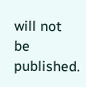will not be published.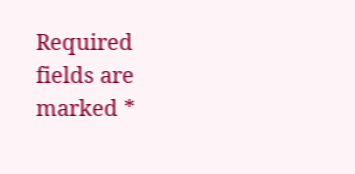Required fields are marked *